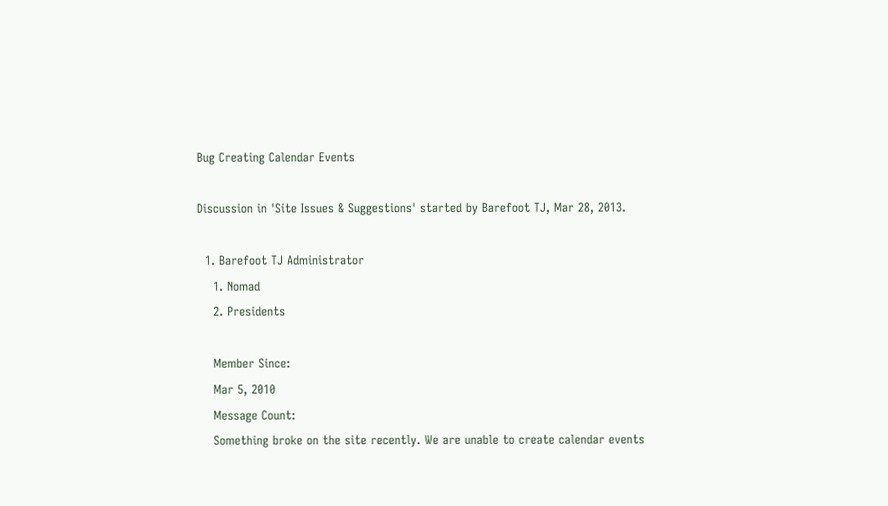Bug Creating Calendar Events

Discussion in 'Site Issues & Suggestions' started by Barefoot TJ, Mar 28, 2013.

  1. Barefoot TJ Administrator
    1. Nomad
    2. Presidents

    Member Since:
    Mar 5, 2010
    Message Count:
    Something broke on the site recently. We are unable to create calendar events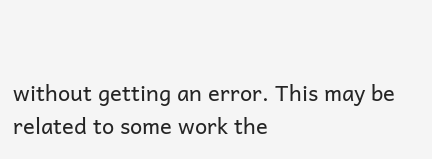without getting an error. This may be related to some work the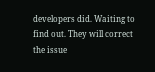developers did. Waiting to find out. They will correct the issue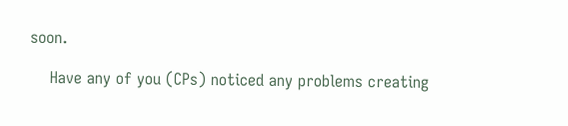soon.

    Have any of you (CPs) noticed any problems creating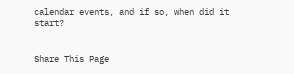calendar events, and if so, when did it start?


Share This Page